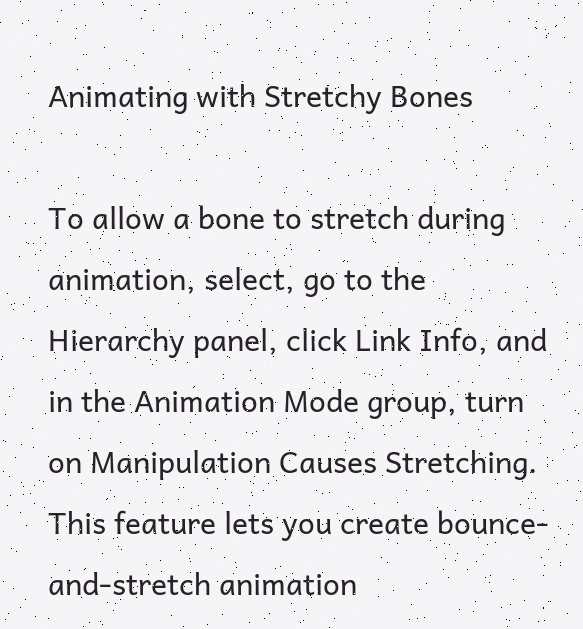Animating with Stretchy Bones

To allow a bone to stretch during animation, select, go to the Hierarchy panel, click Link Info, and in the Animation Mode group, turn on Manipulation Causes Stretching. This feature lets you create bounce-and-stretch animation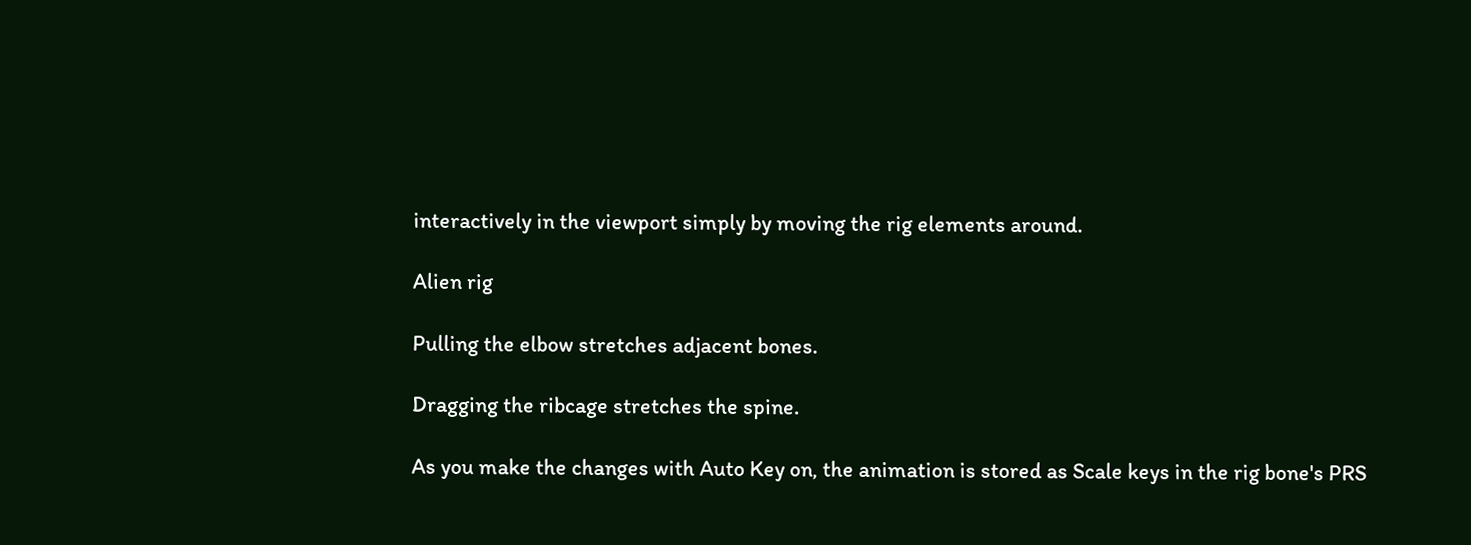interactively in the viewport simply by moving the rig elements around.

Alien rig

Pulling the elbow stretches adjacent bones.

Dragging the ribcage stretches the spine.

As you make the changes with Auto Key on, the animation is stored as Scale keys in the rig bone's PRS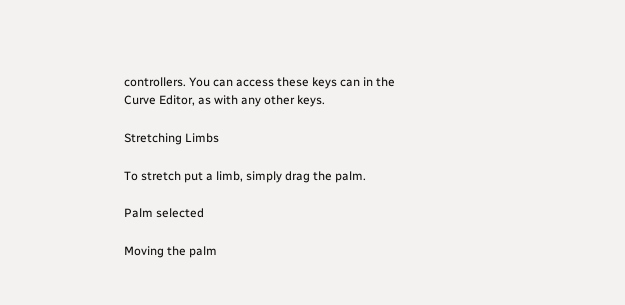controllers. You can access these keys can in the Curve Editor, as with any other keys.

Stretching Limbs

To stretch put a limb, simply drag the palm.

Palm selected

Moving the palm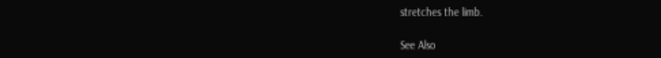stretches the limb.

See Also